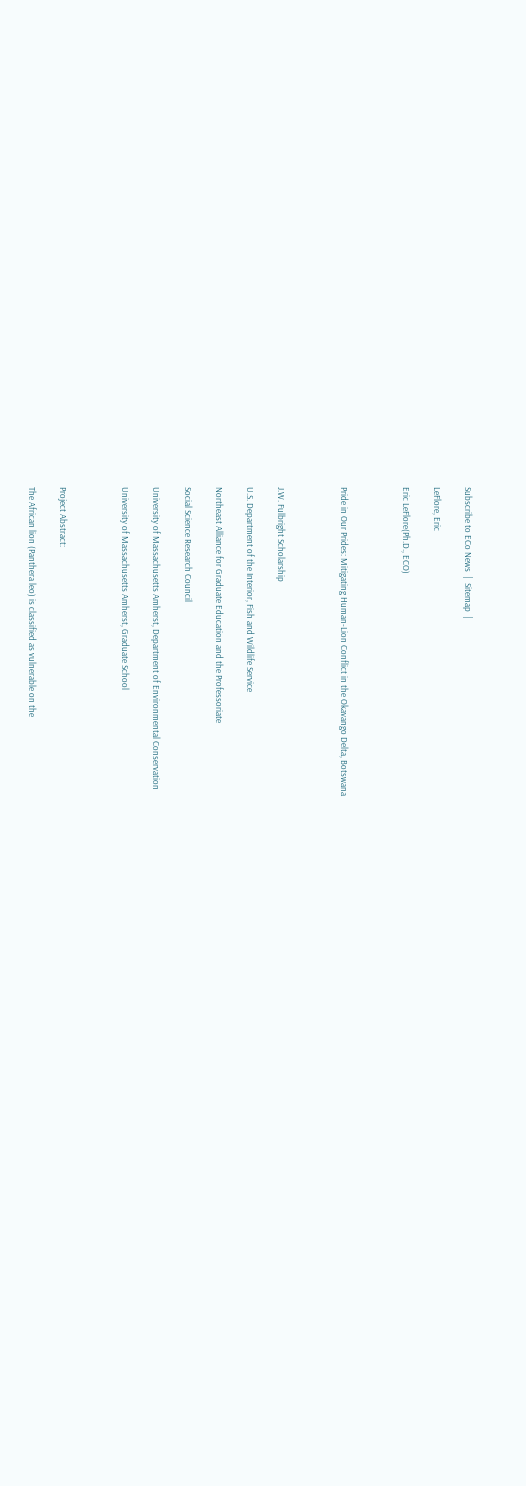Subscribe to ECo News  |  Sitemap  |

LeFlore, Eric

Eric LeFlore(Ph.D., ECO)



Pride in Our Prides: Mitigating Human-Lion Conflict in the Okavango Delta, Botswana



J.W. Fulbright Scholarship

U.S. Department of the Interior, Fish and Wildlife Service

Northeast Alliance for Graduate Education and the Professoriate

Social Science Research Council

University of Massachusetts Amherst, Department of Environmental Conservation

University of Massachusetts Amherst, Graduate School



Project Abstract:

The African lion (Panthera leo) is classified as vulnerable on the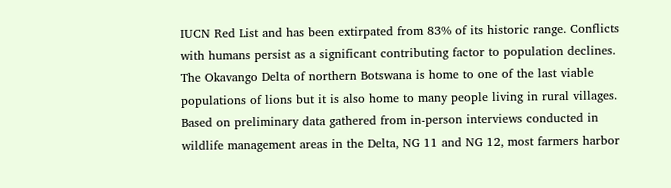IUCN Red List and has been extirpated from 83% of its historic range. Conflicts with humans persist as a significant contributing factor to population declines. The Okavango Delta of northern Botswana is home to one of the last viable populations of lions but it is also home to many people living in rural villages. Based on preliminary data gathered from in-person interviews conducted in wildlife management areas in the Delta, NG 11 and NG 12, most farmers harbor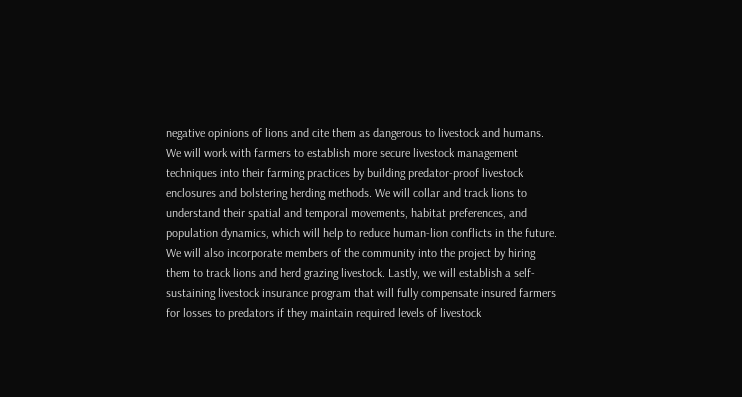negative opinions of lions and cite them as dangerous to livestock and humans. We will work with farmers to establish more secure livestock management techniques into their farming practices by building predator-proof livestock enclosures and bolstering herding methods. We will collar and track lions to understand their spatial and temporal movements, habitat preferences, and population dynamics, which will help to reduce human-lion conflicts in the future. We will also incorporate members of the community into the project by hiring them to track lions and herd grazing livestock. Lastly, we will establish a self-sustaining livestock insurance program that will fully compensate insured farmers for losses to predators if they maintain required levels of livestock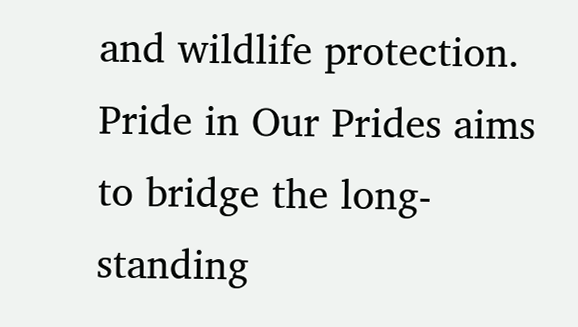and wildlife protection. Pride in Our Prides aims to bridge the long-standing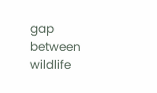gap between wildlife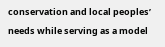conservation and local peoples’ needs while serving as a model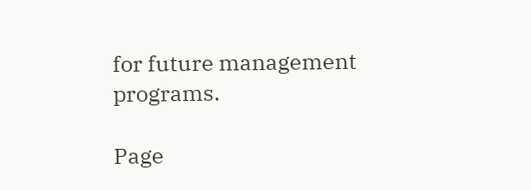for future management programs.

Page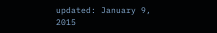updated: January 9, 2015